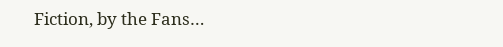Fiction, by the Fans…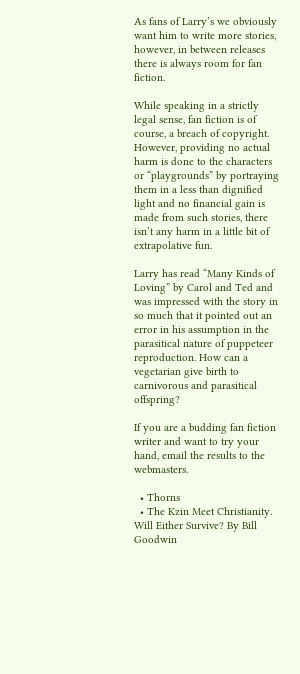As fans of Larry’s we obviously want him to write more stories, however, in between releases there is always room for fan fiction.

While speaking in a strictly legal sense, fan fiction is of course, a breach of copyright. However, providing no actual harm is done to the characters or “playgrounds” by portraying them in a less than dignified light and no financial gain is made from such stories, there isn’t any harm in a little bit of extrapolative fun.

Larry has read “Many Kinds of Loving” by Carol and Ted and was impressed with the story in so much that it pointed out an error in his assumption in the parasitical nature of puppeteer reproduction. How can a vegetarian give birth to carnivorous and parasitical offspring?

If you are a budding fan fiction writer and want to try your hand, email the results to the webmasters.

  • Thorns
  • The Kzin Meet Christianity. Will Either Survive? By Bill Goodwin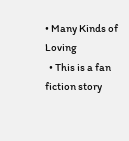• Many Kinds of Loving
  • This is a fan fiction story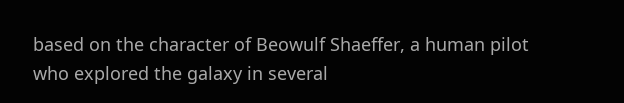based on the character of Beowulf Shaeffer, a human pilot who explored the galaxy in several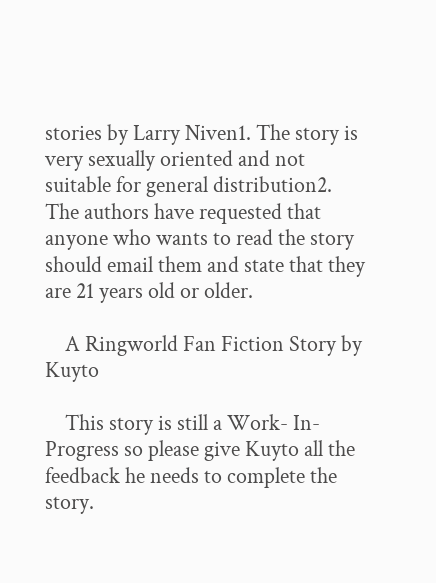stories by Larry Niven1. The story is very sexually oriented and not suitable for general distribution2. The authors have requested that anyone who wants to read the story should email them and state that they are 21 years old or older.

    A Ringworld Fan Fiction Story by Kuyto

    This story is still a Work- In- Progress so please give Kuyto all the feedback he needs to complete the story.